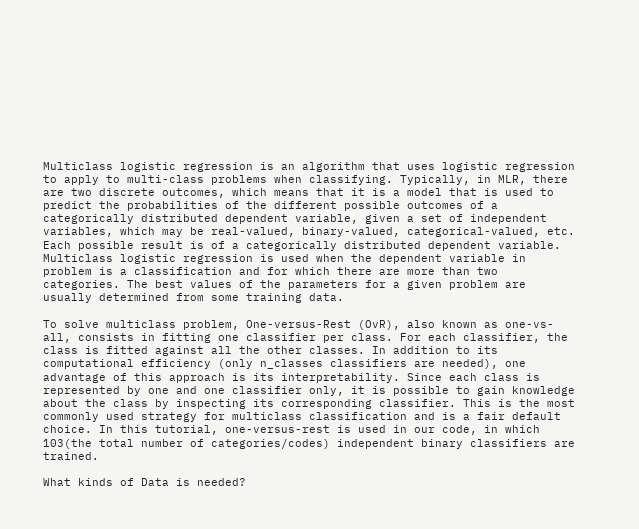Multiclass logistic regression is an algorithm that uses logistic regression to apply to multi-class problems when classifying. Typically, in MLR, there are two discrete outcomes, which means that it is a model that is used to predict the probabilities of the different possible outcomes of a categorically distributed dependent variable, given a set of independent variables, which may be real-valued, binary-valued, categorical-valued, etc. Each possible result is of a categorically distributed dependent variable. Multiclass logistic regression is used when the dependent variable in problem is a classification and for which there are more than two categories. The best values of the parameters for a given problem are usually determined from some training data.

To solve multiclass problem, One-versus-Rest (OvR), also known as one-vs-all, consists in fitting one classifier per class. For each classifier, the class is fitted against all the other classes. In addition to its computational efficiency (only n_classes classifiers are needed), one advantage of this approach is its interpretability. Since each class is represented by one and one classifier only, it is possible to gain knowledge about the class by inspecting its corresponding classifier. This is the most commonly used strategy for multiclass classification and is a fair default choice. In this tutorial, one-versus-rest is used in our code, in which 103(the total number of categories/codes) independent binary classifiers are trained.

What kinds of Data is needed?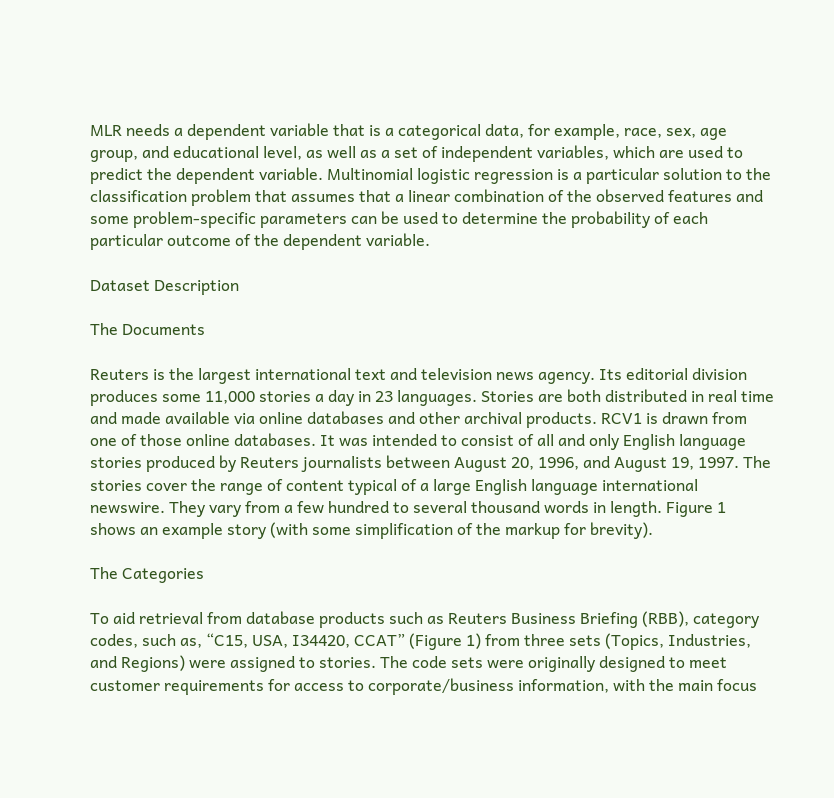MLR needs a dependent variable that is a categorical data, for example, race, sex, age group, and educational level, as well as a set of independent variables, which are used to predict the dependent variable. Multinomial logistic regression is a particular solution to the classification problem that assumes that a linear combination of the observed features and some problem-specific parameters can be used to determine the probability of each particular outcome of the dependent variable.

Dataset Description

The Documents

Reuters is the largest international text and television news agency. Its editorial division produces some 11,000 stories a day in 23 languages. Stories are both distributed in real time and made available via online databases and other archival products. RCV1 is drawn from one of those online databases. It was intended to consist of all and only English language stories produced by Reuters journalists between August 20, 1996, and August 19, 1997. The stories cover the range of content typical of a large English language international newswire. They vary from a few hundred to several thousand words in length. Figure 1 shows an example story (with some simplification of the markup for brevity).

The Categories

To aid retrieval from database products such as Reuters Business Briefing (RBB), category codes, such as, “C15, USA, I34420, CCAT” (Figure 1) from three sets (Topics, Industries, and Regions) were assigned to stories. The code sets were originally designed to meet customer requirements for access to corporate/business information, with the main focus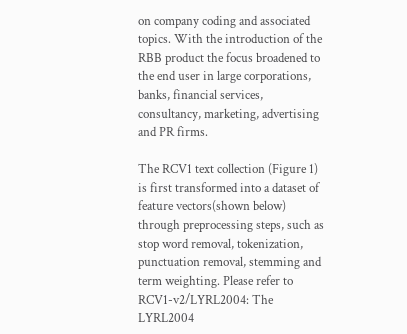on company coding and associated topics. With the introduction of the RBB product the focus broadened to the end user in large corporations, banks, financial services, consultancy, marketing, advertising and PR firms.

The RCV1 text collection (Figure 1) is first transformed into a dataset of feature vectors(shown below) through preprocessing steps, such as stop word removal, tokenization, punctuation removal, stemming and term weighting. Please refer to RCV1-v2/LYRL2004: The LYRL2004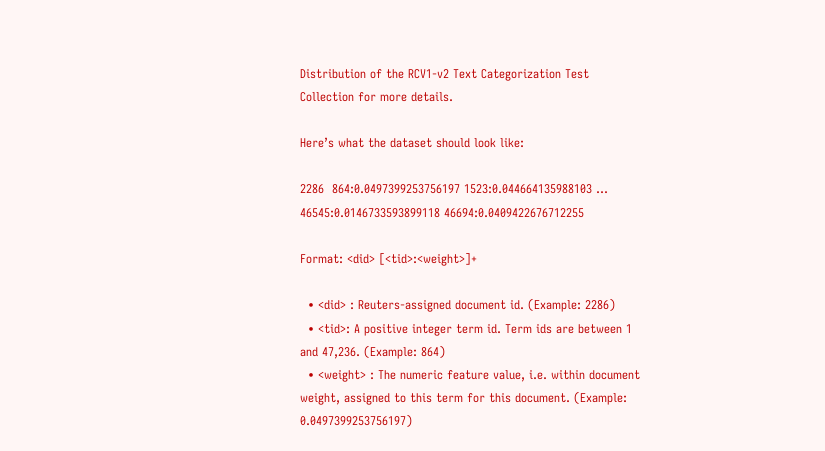Distribution of the RCV1-v2 Text Categorization Test Collection for more details.

Here’s what the dataset should look like:

2286  864:0.0497399253756197 1523:0.044664135988103 ... 46545:0.0146733593899118 46694:0.0409422676712255

Format: <did> [<tid>:<weight>]+

  • <did> : Reuters-assigned document id. (Example: 2286)
  • <tid>: A positive integer term id. Term ids are between 1 and 47,236. (Example: 864)
  • <weight> : The numeric feature value, i.e. within document weight, assigned to this term for this document. (Example: 0.0497399253756197)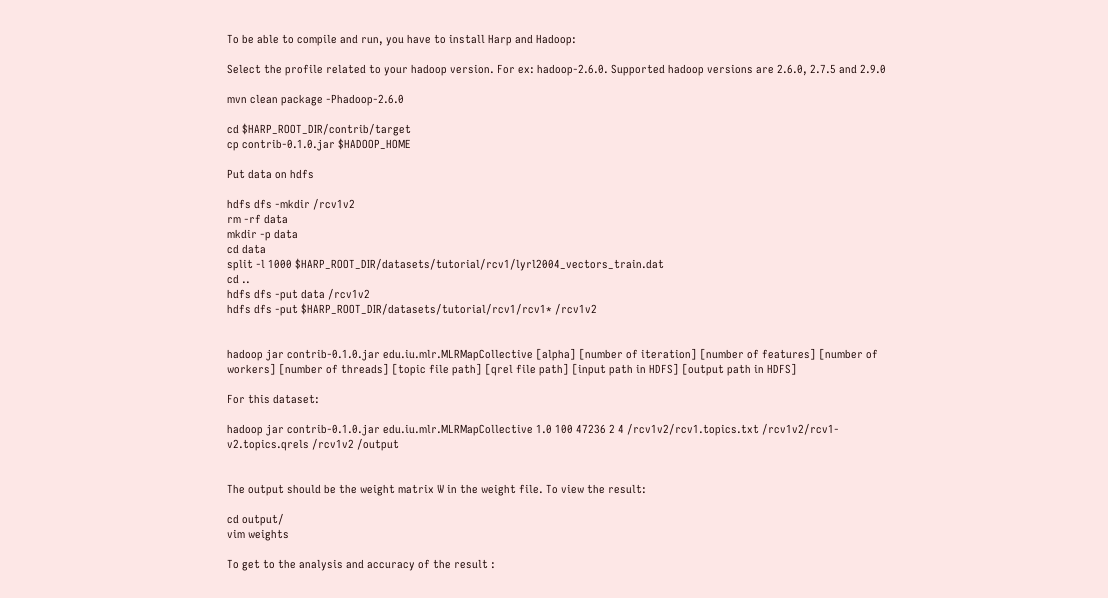To be able to compile and run, you have to install Harp and Hadoop:

Select the profile related to your hadoop version. For ex: hadoop-2.6.0. Supported hadoop versions are 2.6.0, 2.7.5 and 2.9.0

mvn clean package -Phadoop-2.6.0

cd $HARP_ROOT_DIR/contrib/target
cp contrib-0.1.0.jar $HADOOP_HOME

Put data on hdfs

hdfs dfs -mkdir /rcv1v2
rm -rf data
mkdir -p data
cd data
split -l 1000 $HARP_ROOT_DIR/datasets/tutorial/rcv1/lyrl2004_vectors_train.dat
cd ..
hdfs dfs -put data /rcv1v2
hdfs dfs -put $HARP_ROOT_DIR/datasets/tutorial/rcv1/rcv1* /rcv1v2


hadoop jar contrib-0.1.0.jar edu.iu.mlr.MLRMapCollective [alpha] [number of iteration] [number of features] [number of workers] [number of threads] [topic file path] [qrel file path] [input path in HDFS] [output path in HDFS]

For this dataset:

hadoop jar contrib-0.1.0.jar edu.iu.mlr.MLRMapCollective 1.0 100 47236 2 4 /rcv1v2/rcv1.topics.txt /rcv1v2/rcv1-v2.topics.qrels /rcv1v2 /output


The output should be the weight matrix W in the weight file. To view the result:

cd output/
vim weights

To get to the analysis and accuracy of the result :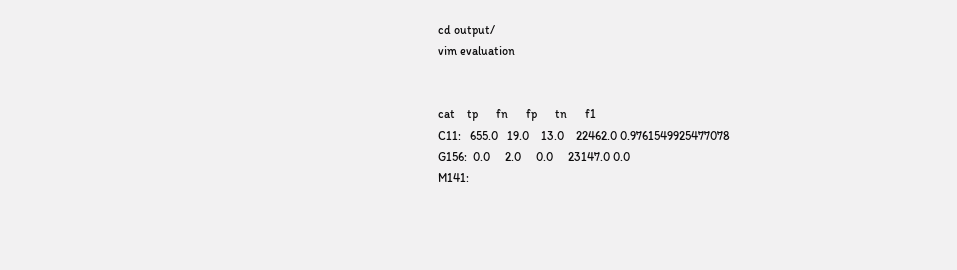cd output/
vim evaluation


cat    tp      fn      fp      tn      f1
C11:   655.0   19.0    13.0    22462.0 0.9761549925477078
G156:  0.0     2.0     0.0     23147.0 0.0
M141: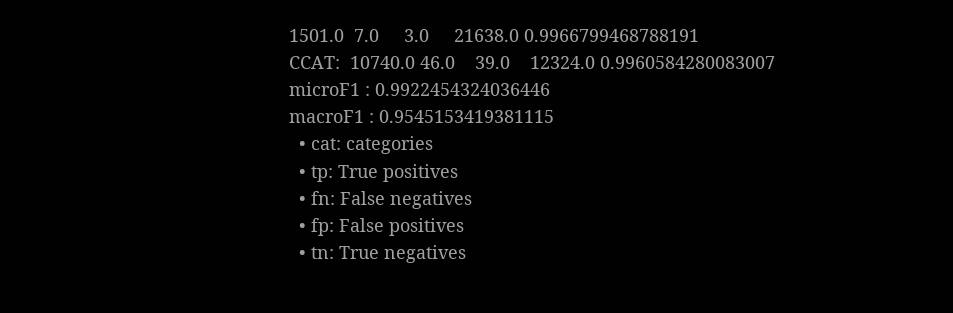1501.0  7.0     3.0     21638.0 0.9966799468788191
CCAT:  10740.0 46.0    39.0    12324.0 0.9960584280083007
microF1 : 0.9922454324036446
macroF1 : 0.9545153419381115
  • cat: categories
  • tp: True positives
  • fn: False negatives
  • fp: False positives
  • tn: True negatives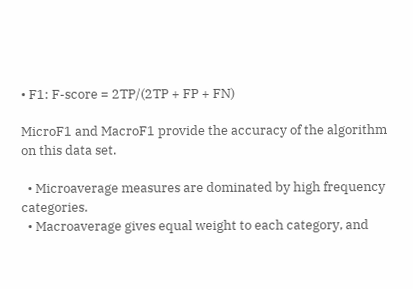• F1: F-score = 2TP/(2TP + FP + FN)

MicroF1 and MacroF1 provide the accuracy of the algorithm on this data set.

  • Microaverage measures are dominated by high frequency categories.
  • Macroaverage gives equal weight to each category, and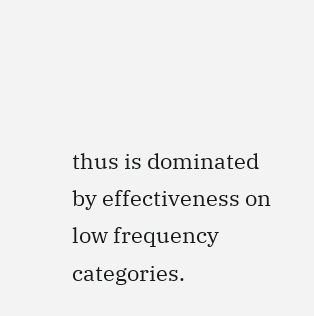thus is dominated by effectiveness on low frequency categories.